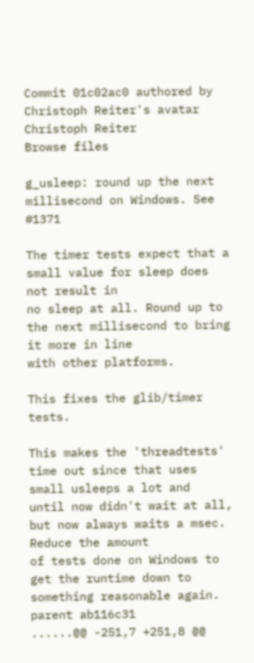Commit 01c02ac0 authored by Christoph Reiter's avatar Christoph Reiter
Browse files

g_usleep: round up the next millisecond on Windows. See #1371

The timer tests expect that a small value for sleep does not result in
no sleep at all. Round up to the next millisecond to bring it more in line
with other platforms.

This fixes the glib/timer tests.

This makes the 'threadtests' time out since that uses small usleeps a lot and
until now didn't wait at all, but now always waits a msec. Reduce the amount
of tests done on Windows to get the runtime down to something reasonable again.
parent ab116c31
......@@ -251,7 +251,8 @@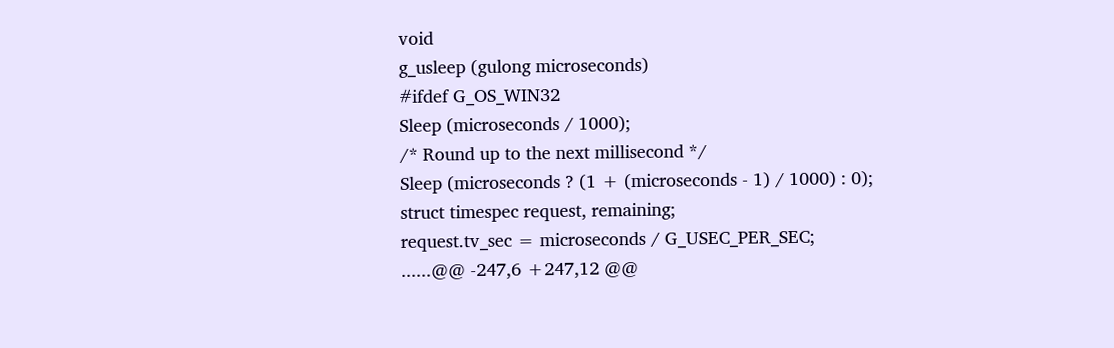void
g_usleep (gulong microseconds)
#ifdef G_OS_WIN32
Sleep (microseconds / 1000);
/* Round up to the next millisecond */
Sleep (microseconds ? (1 + (microseconds - 1) / 1000) : 0);
struct timespec request, remaining;
request.tv_sec = microseconds / G_USEC_PER_SEC;
......@@ -247,6 +247,12 @@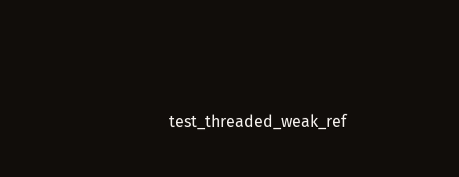test_threaded_weak_ref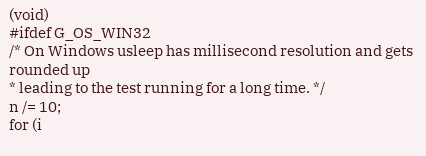(void)
#ifdef G_OS_WIN32
/* On Windows usleep has millisecond resolution and gets rounded up
* leading to the test running for a long time. */
n /= 10;
for (i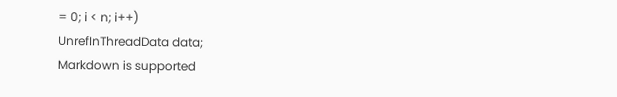= 0; i < n; i++)
UnrefInThreadData data;
Markdown is supported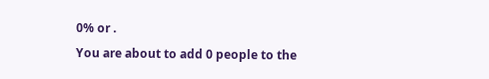0% or .
You are about to add 0 people to the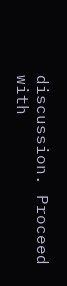discussion. Proceed with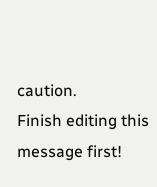caution.
Finish editing this message first!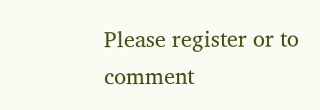Please register or to comment